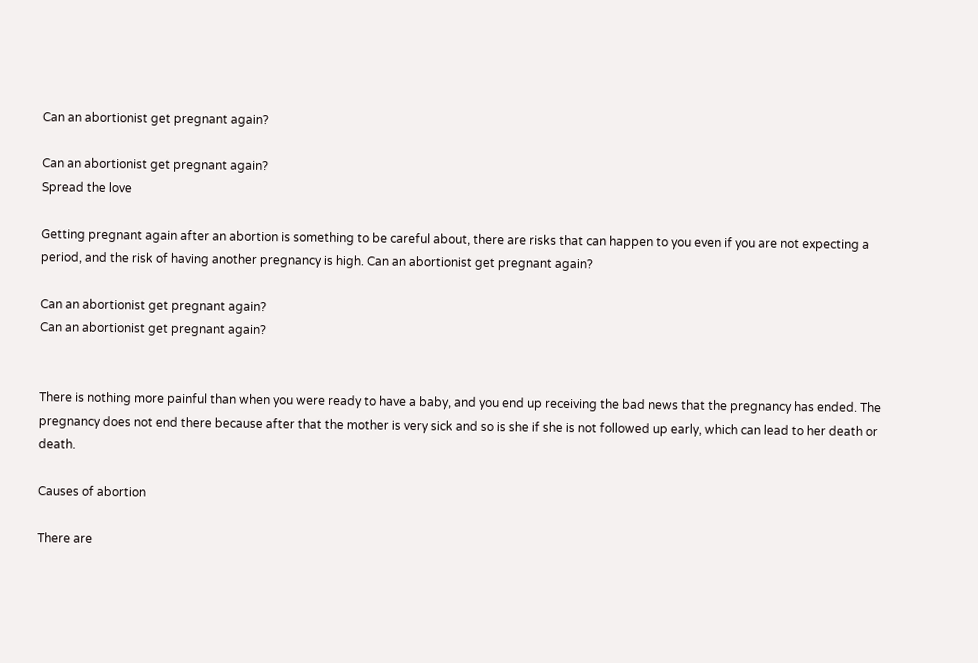Can an abortionist get pregnant again?

Can an abortionist get pregnant again?
Spread the love

Getting pregnant again after an abortion is something to be careful about, there are risks that can happen to you even if you are not expecting a period, and the risk of having another pregnancy is high. Can an abortionist get pregnant again?

Can an abortionist get pregnant again?
Can an abortionist get pregnant again?


There is nothing more painful than when you were ready to have a baby, and you end up receiving the bad news that the pregnancy has ended. The pregnancy does not end there because after that the mother is very sick and so is she if she is not followed up early, which can lead to her death or death.

Causes of abortion

There are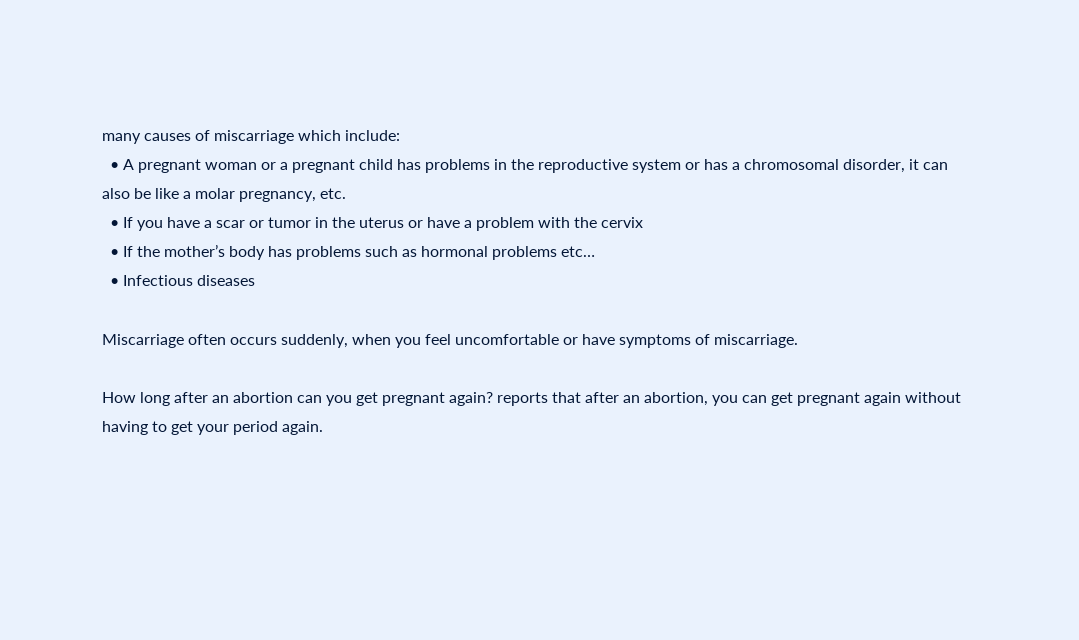many causes of miscarriage which include:
  • A pregnant woman or a pregnant child has problems in the reproductive system or has a chromosomal disorder, it can also be like a molar pregnancy, etc.
  • If you have a scar or tumor in the uterus or have a problem with the cervix
  • If the mother’s body has problems such as hormonal problems etc…
  • Infectious diseases

Miscarriage often occurs suddenly, when you feel uncomfortable or have symptoms of miscarriage.

How long after an abortion can you get pregnant again? reports that after an abortion, you can get pregnant again without having to get your period again.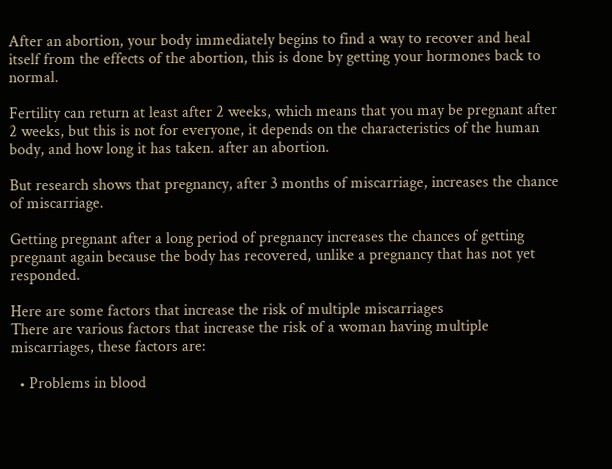After an abortion, your body immediately begins to find a way to recover and heal itself from the effects of the abortion, this is done by getting your hormones back to normal.

Fertility can return at least after 2 weeks, which means that you may be pregnant after 2 weeks, but this is not for everyone, it depends on the characteristics of the human body, and how long it has taken. after an abortion.

But research shows that pregnancy, after 3 months of miscarriage, increases the chance of miscarriage.

Getting pregnant after a long period of pregnancy increases the chances of getting pregnant again because the body has recovered, unlike a pregnancy that has not yet responded.

Here are some factors that increase the risk of multiple miscarriages
There are various factors that increase the risk of a woman having multiple miscarriages, these factors are:

  • Problems in blood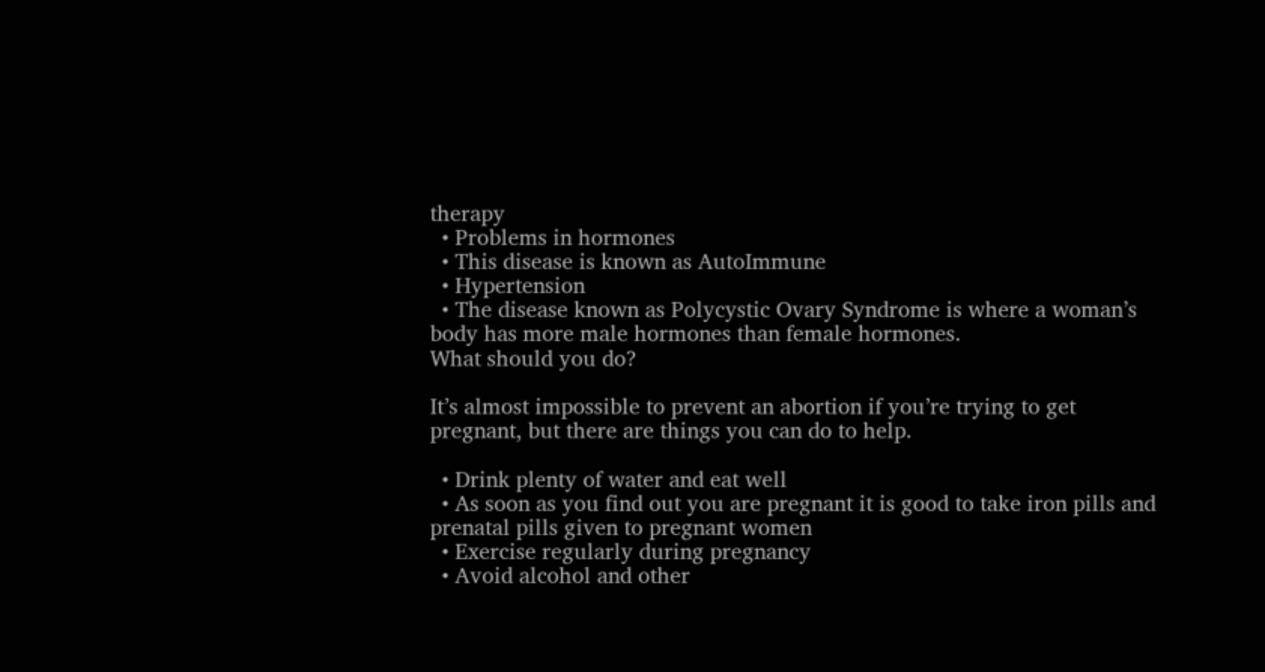therapy
  • Problems in hormones
  • This disease is known as AutoImmune
  • Hypertension
  • The disease known as Polycystic Ovary Syndrome is where a woman’s body has more male hormones than female hormones.
What should you do?

It’s almost impossible to prevent an abortion if you’re trying to get pregnant, but there are things you can do to help.

  • Drink plenty of water and eat well
  • As soon as you find out you are pregnant it is good to take iron pills and prenatal pills given to pregnant women
  • Exercise regularly during pregnancy
  • Avoid alcohol and other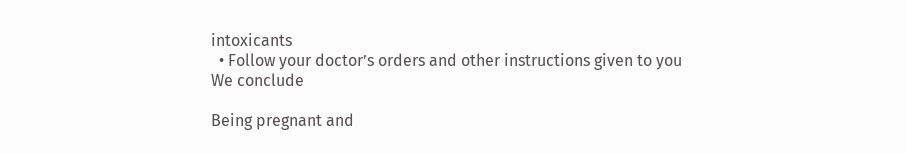intoxicants
  • Follow your doctor’s orders and other instructions given to you
We conclude

Being pregnant and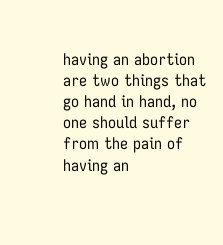having an abortion are two things that go hand in hand, no one should suffer from the pain of having an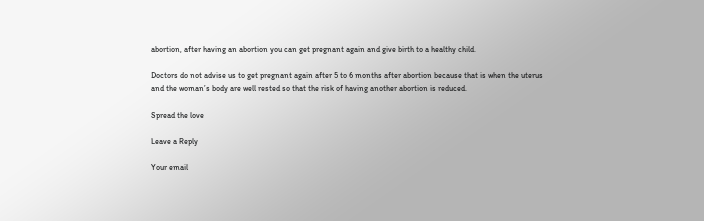abortion, after having an abortion you can get pregnant again and give birth to a healthy child.

Doctors do not advise us to get pregnant again after 5 to 6 months after abortion because that is when the uterus and the woman’s body are well rested so that the risk of having another abortion is reduced.

Spread the love

Leave a Reply

Your email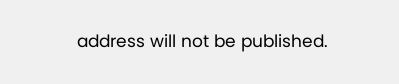address will not be published.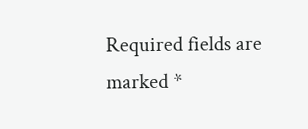Required fields are marked *